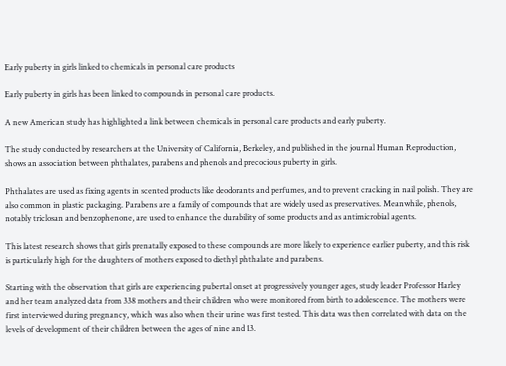Early puberty in girls linked to chemicals in personal care products

Early puberty in girls has been linked to compounds in personal care products.

A new American study has highlighted a link between chemicals in personal care products and early puberty.

The study conducted by researchers at the University of California, Berkeley, and published in the journal Human Reproduction, shows an association between phthalates, parabens and phenols and precocious puberty in girls.

Phthalates are used as fixing agents in scented products like deodorants and perfumes, and to prevent cracking in nail polish. They are also common in plastic packaging. Parabens are a family of compounds that are widely used as preservatives. Meanwhile, phenols, notably triclosan and benzophenone, are used to enhance the durability of some products and as antimicrobial agents.

This latest research shows that girls prenatally exposed to these compounds are more likely to experience earlier puberty, and this risk is particularly high for the daughters of mothers exposed to diethyl phthalate and parabens.

Starting with the observation that girls are experiencing pubertal onset at progressively younger ages, study leader Professor Harley and her team analyzed data from 338 mothers and their children who were monitored from birth to adolescence. The mothers were first interviewed during pregnancy, which was also when their urine was first tested. This data was then correlated with data on the levels of development of their children between the ages of nine and 13.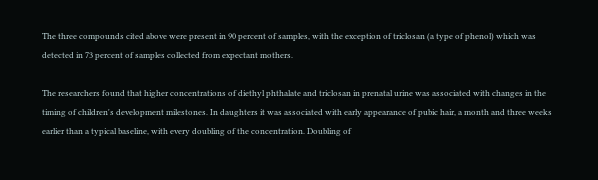The three compounds cited above were present in 90 percent of samples, with the exception of triclosan (a type of phenol) which was detected in 73 percent of samples collected from expectant mothers.

The researchers found that higher concentrations of diethyl phthalate and triclosan in prenatal urine was associated with changes in the timing of children's development milestones. In daughters it was associated with early appearance of pubic hair, a month and three weeks earlier than a typical baseline, with every doubling of the concentration. Doubling of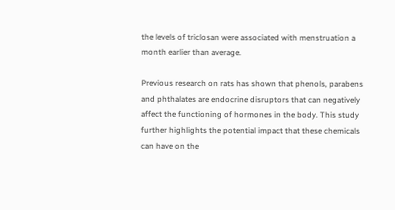the levels of triclosan were associated with menstruation a month earlier than average.

Previous research on rats has shown that phenols, parabens and phthalates are endocrine disruptors that can negatively affect the functioning of hormones in the body. This study further highlights the potential impact that these chemicals can have on the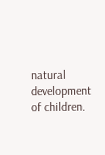natural development of children.